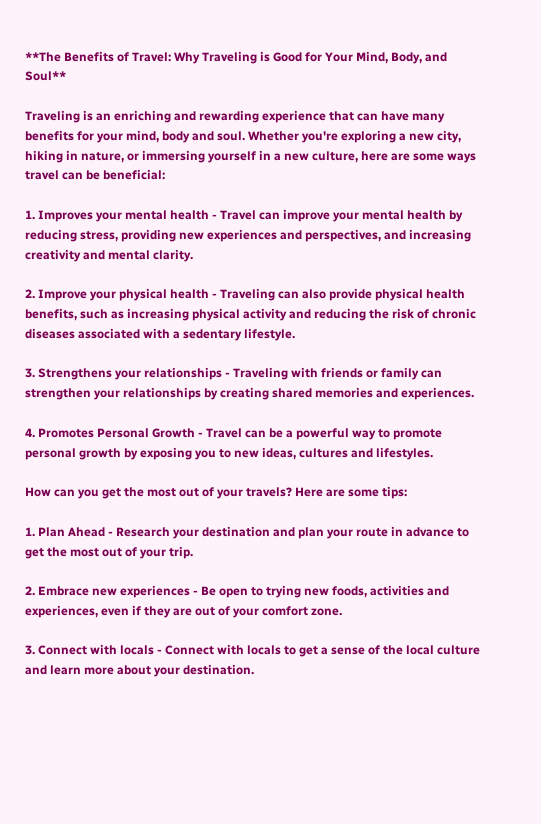**The Benefits of Travel: Why Traveling is Good for Your Mind, Body, and Soul**

Traveling is an enriching and rewarding experience that can have many benefits for your mind, body and soul. Whether you're exploring a new city, hiking in nature, or immersing yourself in a new culture, here are some ways travel can be beneficial:

1. Improves your mental health - Travel can improve your mental health by reducing stress, providing new experiences and perspectives, and increasing creativity and mental clarity.

2. Improve your physical health - Traveling can also provide physical health benefits, such as increasing physical activity and reducing the risk of chronic diseases associated with a sedentary lifestyle.

3. Strengthens your relationships - Traveling with friends or family can strengthen your relationships by creating shared memories and experiences.

4. Promotes Personal Growth - Travel can be a powerful way to promote personal growth by exposing you to new ideas, cultures and lifestyles.

How can you get the most out of your travels? Here are some tips:

1. Plan Ahead - Research your destination and plan your route in advance to get the most out of your trip.

2. Embrace new experiences - Be open to trying new foods, activities and experiences, even if they are out of your comfort zone.

3. Connect with locals - Connect with locals to get a sense of the local culture and learn more about your destination.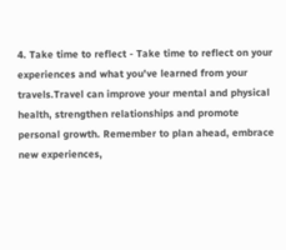4. Take time to reflect - Take time to reflect on your experiences and what you've learned from your travels.Travel can improve your mental and physical health, strengthen relationships and promote personal growth. Remember to plan ahead, embrace new experiences,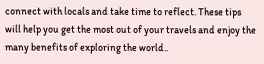connect with locals and take time to reflect. These tips will help you get the most out of your travels and enjoy the many benefits of exploring the world..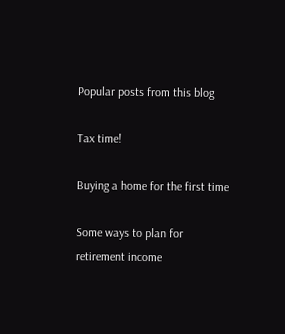Popular posts from this blog

Tax time!

Buying a home for the first time

Some ways to plan for retirement income